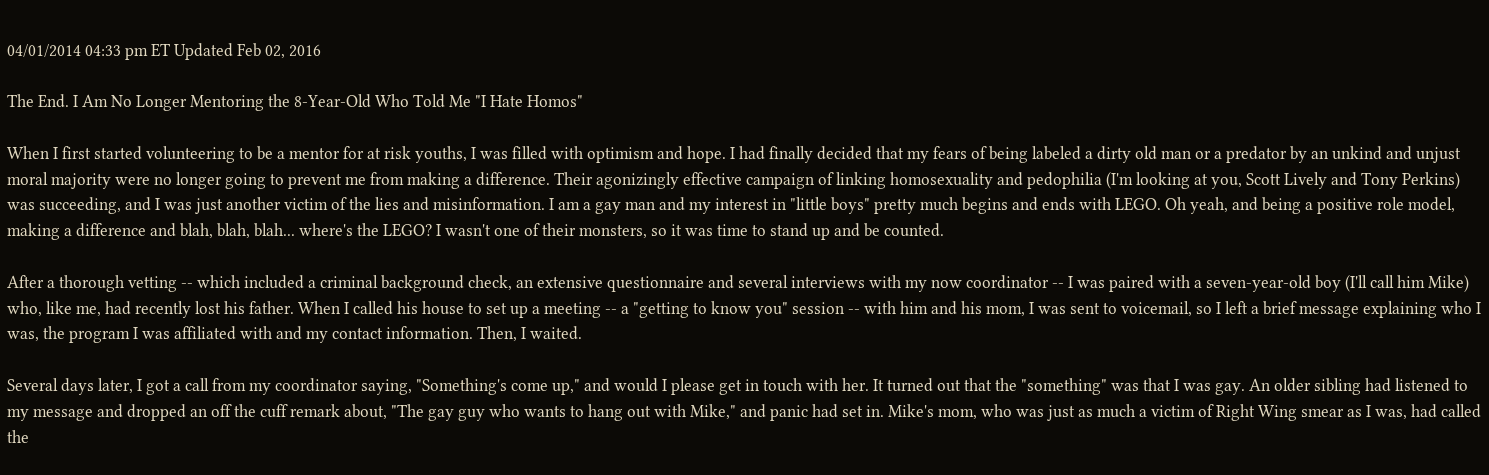04/01/2014 04:33 pm ET Updated Feb 02, 2016

The End. I Am No Longer Mentoring the 8-Year-Old Who Told Me "I Hate Homos"

When I first started volunteering to be a mentor for at risk youths, I was filled with optimism and hope. I had finally decided that my fears of being labeled a dirty old man or a predator by an unkind and unjust moral majority were no longer going to prevent me from making a difference. Their agonizingly effective campaign of linking homosexuality and pedophilia (I'm looking at you, Scott Lively and Tony Perkins) was succeeding, and I was just another victim of the lies and misinformation. I am a gay man and my interest in "little boys" pretty much begins and ends with LEGO. Oh yeah, and being a positive role model, making a difference and blah, blah, blah... where's the LEGO? I wasn't one of their monsters, so it was time to stand up and be counted.

After a thorough vetting -- which included a criminal background check, an extensive questionnaire and several interviews with my now coordinator -- I was paired with a seven-year-old boy (I'll call him Mike) who, like me, had recently lost his father. When I called his house to set up a meeting -- a "getting to know you" session -- with him and his mom, I was sent to voicemail, so I left a brief message explaining who I was, the program I was affiliated with and my contact information. Then, I waited.

Several days later, I got a call from my coordinator saying, "Something's come up," and would I please get in touch with her. It turned out that the "something" was that I was gay. An older sibling had listened to my message and dropped an off the cuff remark about, "The gay guy who wants to hang out with Mike," and panic had set in. Mike's mom, who was just as much a victim of Right Wing smear as I was, had called the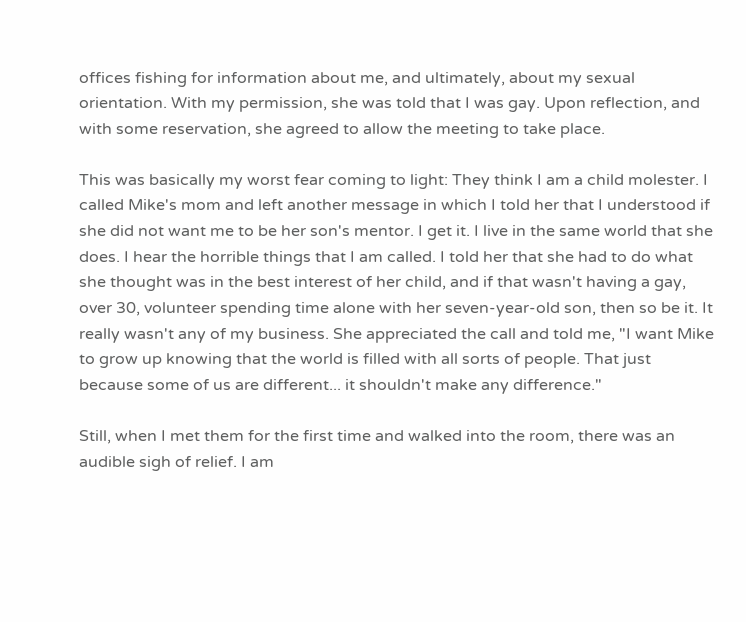offices fishing for information about me, and ultimately, about my sexual orientation. With my permission, she was told that I was gay. Upon reflection, and with some reservation, she agreed to allow the meeting to take place.

This was basically my worst fear coming to light: They think I am a child molester. I called Mike's mom and left another message in which I told her that I understood if she did not want me to be her son's mentor. I get it. I live in the same world that she does. I hear the horrible things that I am called. I told her that she had to do what she thought was in the best interest of her child, and if that wasn't having a gay, over 30, volunteer spending time alone with her seven-year-old son, then so be it. It really wasn't any of my business. She appreciated the call and told me, "I want Mike to grow up knowing that the world is filled with all sorts of people. That just because some of us are different... it shouldn't make any difference."

Still, when I met them for the first time and walked into the room, there was an audible sigh of relief. I am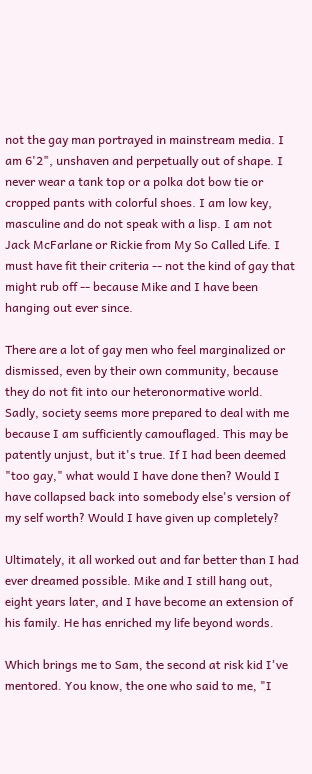not the gay man portrayed in mainstream media. I am 6'2", unshaven and perpetually out of shape. I never wear a tank top or a polka dot bow tie or cropped pants with colorful shoes. I am low key, masculine and do not speak with a lisp. I am not Jack McFarlane or Rickie from My So Called Life. I must have fit their criteria -- not the kind of gay that might rub off -- because Mike and I have been hanging out ever since.

There are a lot of gay men who feel marginalized or dismissed, even by their own community, because they do not fit into our heteronormative world. Sadly, society seems more prepared to deal with me because I am sufficiently camouflaged. This may be patently unjust, but it's true. If I had been deemed "too gay," what would I have done then? Would I have collapsed back into somebody else's version of my self worth? Would I have given up completely?

Ultimately, it all worked out and far better than I had ever dreamed possible. Mike and I still hang out, eight years later, and I have become an extension of his family. He has enriched my life beyond words.

Which brings me to Sam, the second at risk kid I've mentored. You know, the one who said to me, "I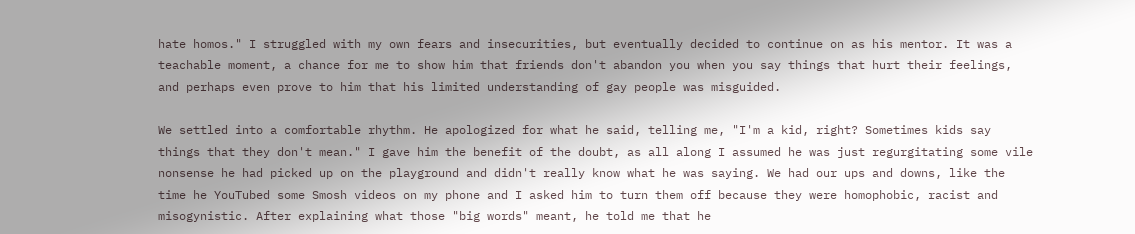hate homos." I struggled with my own fears and insecurities, but eventually decided to continue on as his mentor. It was a teachable moment, a chance for me to show him that friends don't abandon you when you say things that hurt their feelings, and perhaps even prove to him that his limited understanding of gay people was misguided.

We settled into a comfortable rhythm. He apologized for what he said, telling me, "I'm a kid, right? Sometimes kids say things that they don't mean." I gave him the benefit of the doubt, as all along I assumed he was just regurgitating some vile nonsense he had picked up on the playground and didn't really know what he was saying. We had our ups and downs, like the time he YouTubed some Smosh videos on my phone and I asked him to turn them off because they were homophobic, racist and misogynistic. After explaining what those "big words" meant, he told me that he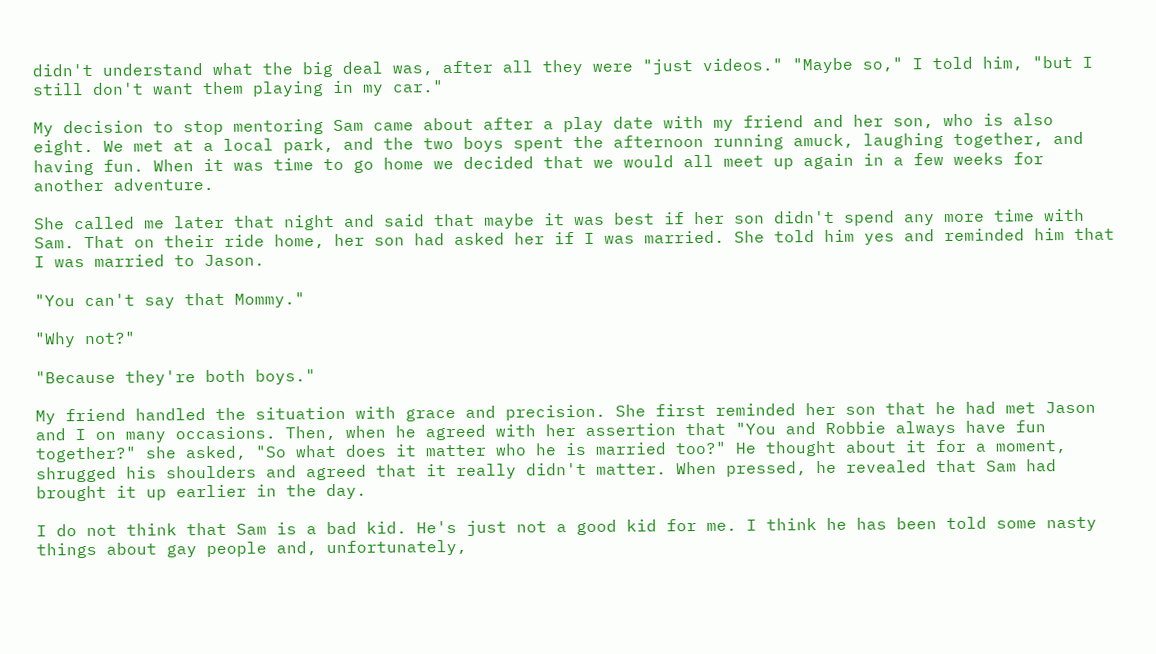didn't understand what the big deal was, after all they were "just videos." "Maybe so," I told him, "but I still don't want them playing in my car."

My decision to stop mentoring Sam came about after a play date with my friend and her son, who is also eight. We met at a local park, and the two boys spent the afternoon running amuck, laughing together, and having fun. When it was time to go home we decided that we would all meet up again in a few weeks for another adventure.

She called me later that night and said that maybe it was best if her son didn't spend any more time with Sam. That on their ride home, her son had asked her if I was married. She told him yes and reminded him that I was married to Jason.

"You can't say that Mommy."

"Why not?"

"Because they're both boys."

My friend handled the situation with grace and precision. She first reminded her son that he had met Jason and I on many occasions. Then, when he agreed with her assertion that "You and Robbie always have fun together?" she asked, "So what does it matter who he is married too?" He thought about it for a moment, shrugged his shoulders and agreed that it really didn't matter. When pressed, he revealed that Sam had brought it up earlier in the day.

I do not think that Sam is a bad kid. He's just not a good kid for me. I think he has been told some nasty things about gay people and, unfortunately,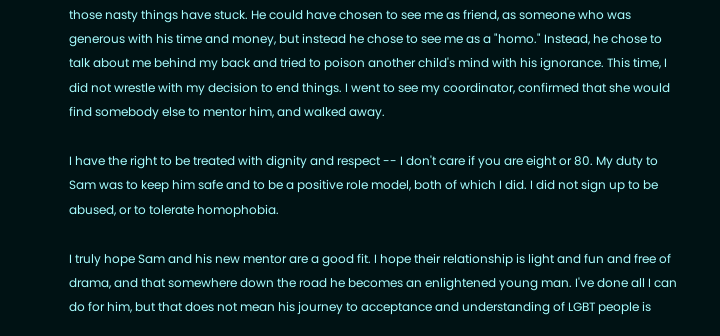those nasty things have stuck. He could have chosen to see me as friend, as someone who was generous with his time and money, but instead he chose to see me as a "homo." Instead, he chose to talk about me behind my back and tried to poison another child's mind with his ignorance. This time, I did not wrestle with my decision to end things. I went to see my coordinator, confirmed that she would find somebody else to mentor him, and walked away.

I have the right to be treated with dignity and respect -- I don't care if you are eight or 80. My duty to Sam was to keep him safe and to be a positive role model, both of which I did. I did not sign up to be abused, or to tolerate homophobia.

I truly hope Sam and his new mentor are a good fit. I hope their relationship is light and fun and free of drama, and that somewhere down the road he becomes an enlightened young man. I've done all I can do for him, but that does not mean his journey to acceptance and understanding of LGBT people is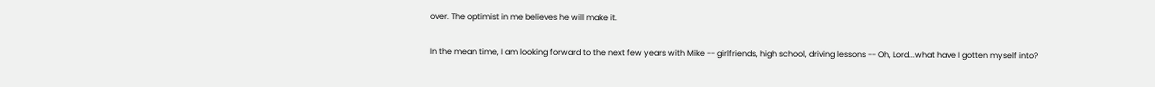over. The optimist in me believes he will make it.

In the mean time, I am looking forward to the next few years with Mike -- girlfriends, high school, driving lessons -- Oh, Lord...what have I gotten myself into?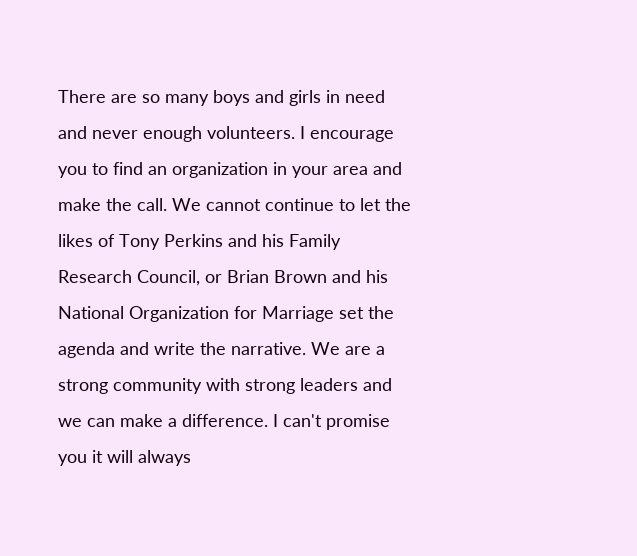There are so many boys and girls in need and never enough volunteers. I encourage you to find an organization in your area and make the call. We cannot continue to let the likes of Tony Perkins and his Family Research Council, or Brian Brown and his National Organization for Marriage set the agenda and write the narrative. We are a strong community with strong leaders and we can make a difference. I can't promise you it will always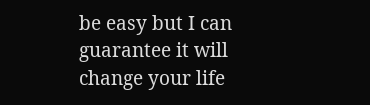be easy but I can guarantee it will change your life